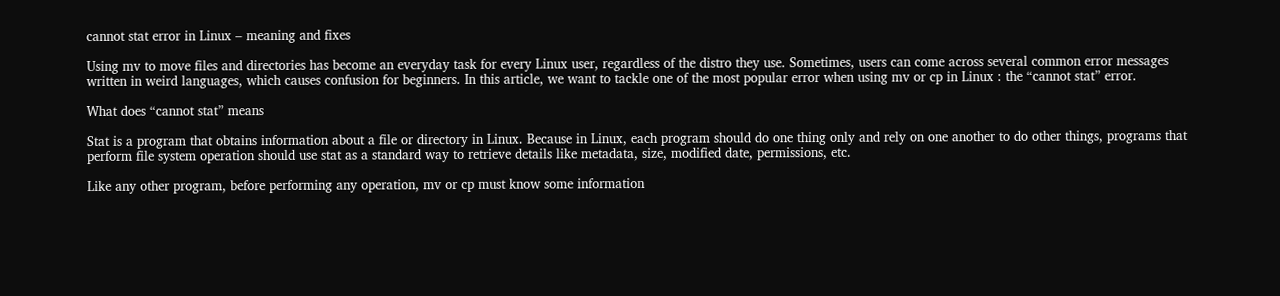cannot stat error in Linux – meaning and fixes

Using mv to move files and directories has become an everyday task for every Linux user, regardless of the distro they use. Sometimes, users can come across several common error messages written in weird languages, which causes confusion for beginners. In this article, we want to tackle one of the most popular error when using mv or cp in Linux : the “cannot stat” error.

What does “cannot stat” means

Stat is a program that obtains information about a file or directory in Linux. Because in Linux, each program should do one thing only and rely on one another to do other things, programs that perform file system operation should use stat as a standard way to retrieve details like metadata, size, modified date, permissions, etc.

Like any other program, before performing any operation, mv or cp must know some information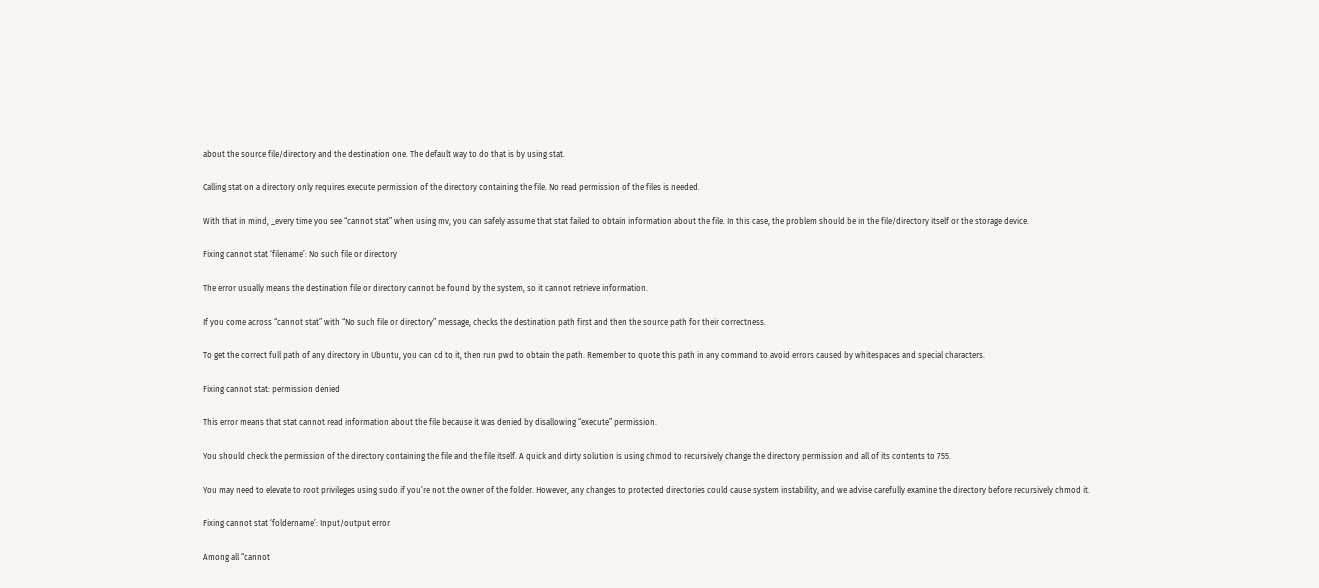about the source file/directory and the destination one. The default way to do that is by using stat.

Calling stat on a directory only requires execute permission of the directory containing the file. No read permission of the files is needed.

With that in mind, _every time you see “cannot stat” when using mv, you can safely assume that stat failed to obtain information about the file. In this case, the problem should be in the file/directory itself or the storage device.

Fixing cannot stat ‘filename’: No such file or directory

The error usually means the destination file or directory cannot be found by the system, so it cannot retrieve information.

If you come across “cannot stat” with “No such file or directory” message, checks the destination path first and then the source path for their correctness.

To get the correct full path of any directory in Ubuntu, you can cd to it, then run pwd to obtain the path. Remember to quote this path in any command to avoid errors caused by whitespaces and special characters.

Fixing cannot stat: permission denied

This error means that stat cannot read information about the file because it was denied by disallowing “execute” permission.

You should check the permission of the directory containing the file and the file itself. A quick and dirty solution is using chmod to recursively change the directory permission and all of its contents to 755.

You may need to elevate to root privileges using sudo if you’re not the owner of the folder. However, any changes to protected directories could cause system instability, and we advise carefully examine the directory before recursively chmod it.

Fixing cannot stat ‘foldername’: Input/output error

Among all “cannot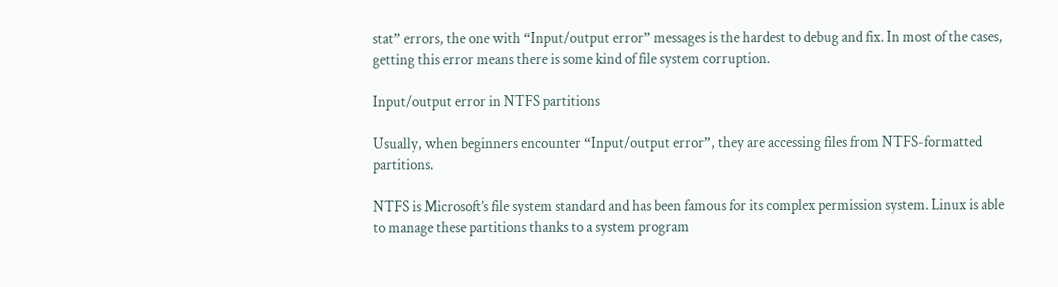stat” errors, the one with “Input/output error” messages is the hardest to debug and fix. In most of the cases, getting this error means there is some kind of file system corruption.

Input/output error in NTFS partitions

Usually, when beginners encounter “Input/output error”, they are accessing files from NTFS-formatted partitions.

NTFS is Microsoft’s file system standard and has been famous for its complex permission system. Linux is able to manage these partitions thanks to a system program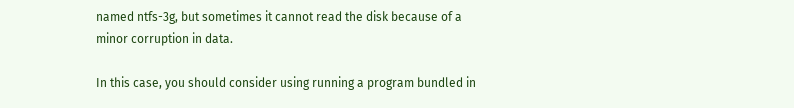named ntfs-3g, but sometimes it cannot read the disk because of a minor corruption in data.

In this case, you should consider using running a program bundled in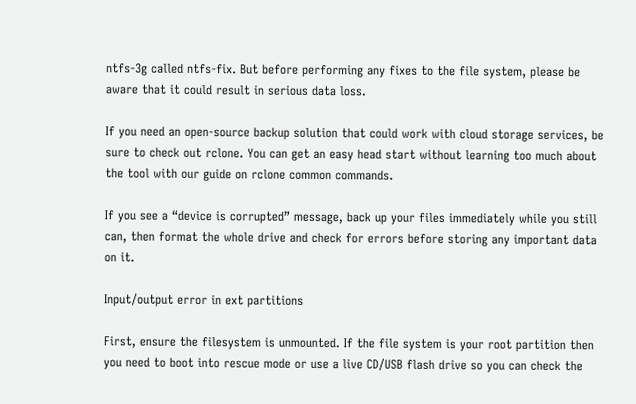ntfs-3g called ntfs-fix. But before performing any fixes to the file system, please be aware that it could result in serious data loss.

If you need an open-source backup solution that could work with cloud storage services, be sure to check out rclone. You can get an easy head start without learning too much about the tool with our guide on rclone common commands.

If you see a “device is corrupted” message, back up your files immediately while you still can, then format the whole drive and check for errors before storing any important data on it.

Input/output error in ext partitions

First, ensure the filesystem is unmounted. If the file system is your root partition then you need to boot into rescue mode or use a live CD/USB flash drive so you can check the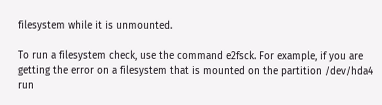filesystem while it is unmounted.

To run a filesystem check, use the command e2fsck. For example, if you are getting the error on a filesystem that is mounted on the partition /dev/hda4 run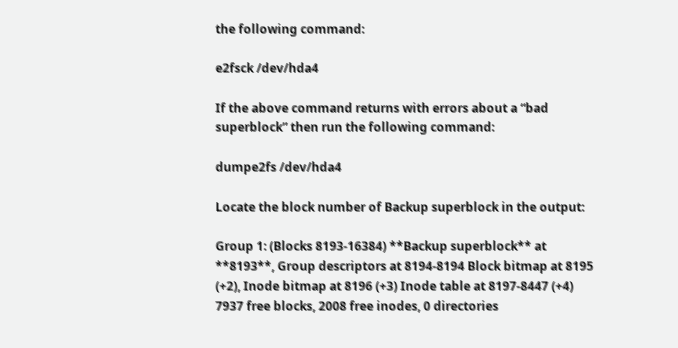the following command:

e2fsck /dev/hda4

If the above command returns with errors about a “bad superblock” then run the following command:

dumpe2fs /dev/hda4

Locate the block number of Backup superblock in the output:

Group 1: (Blocks 8193-16384) **Backup superblock** at **8193**, Group descriptors at 8194-8194 Block bitmap at 8195 (+2), Inode bitmap at 8196 (+3) Inode table at 8197-8447 (+4) 7937 free blocks, 2008 free inodes, 0 directories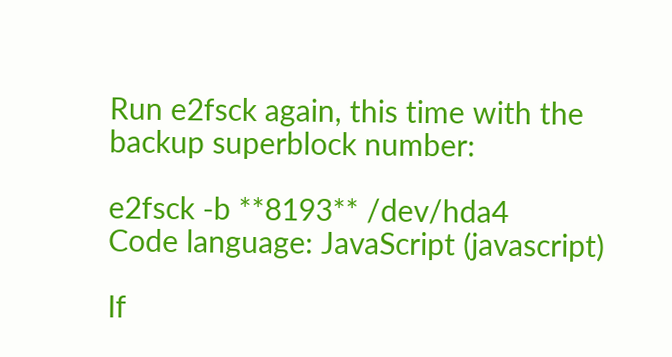Run e2fsck again, this time with the backup superblock number:

e2fsck -b **8193** /dev/hda4
Code language: JavaScript (javascript)

If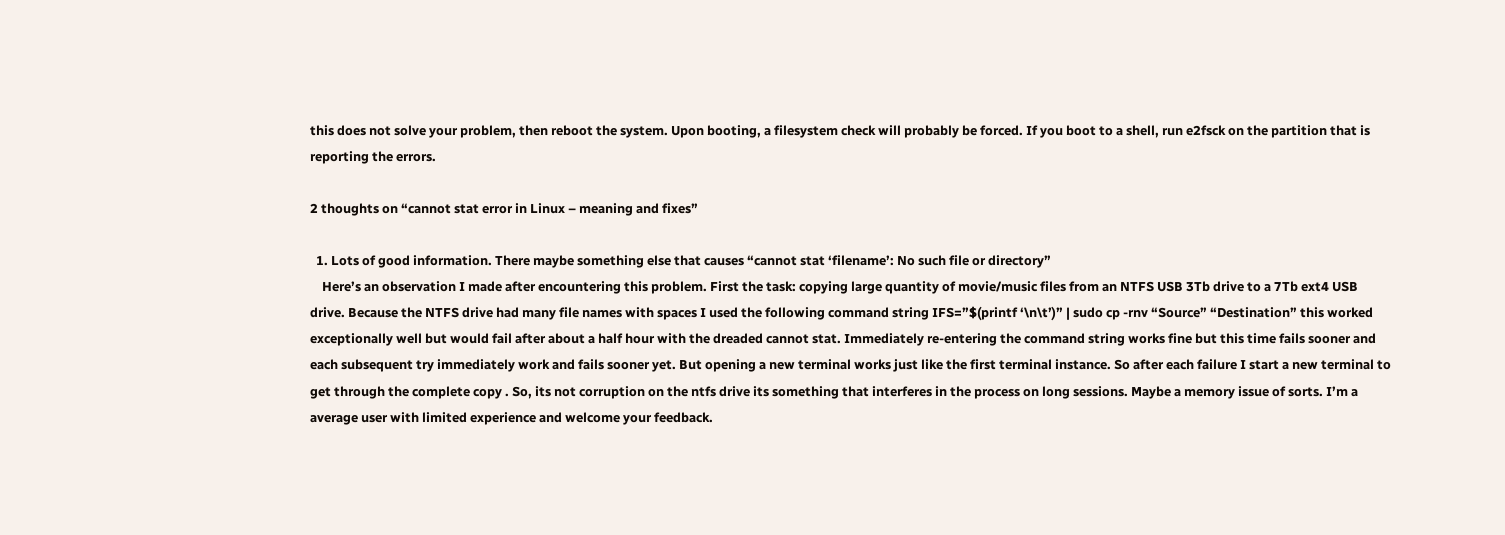this does not solve your problem, then reboot the system. Upon booting, a filesystem check will probably be forced. If you boot to a shell, run e2fsck on the partition that is reporting the errors.

2 thoughts on “cannot stat error in Linux – meaning and fixes”

  1. Lots of good information. There maybe something else that causes “cannot stat ‘filename’: No such file or directory”
    Here’s an observation I made after encountering this problem. First the task: copying large quantity of movie/music files from an NTFS USB 3Tb drive to a 7Tb ext4 USB drive. Because the NTFS drive had many file names with spaces I used the following command string IFS=”$(printf ‘\n\t’)” | sudo cp -rnv “Source” “Destination” this worked exceptionally well but would fail after about a half hour with the dreaded cannot stat. Immediately re-entering the command string works fine but this time fails sooner and each subsequent try immediately work and fails sooner yet. But opening a new terminal works just like the first terminal instance. So after each failure I start a new terminal to get through the complete copy . So, its not corruption on the ntfs drive its something that interferes in the process on long sessions. Maybe a memory issue of sorts. I’m a average user with limited experience and welcome your feedback.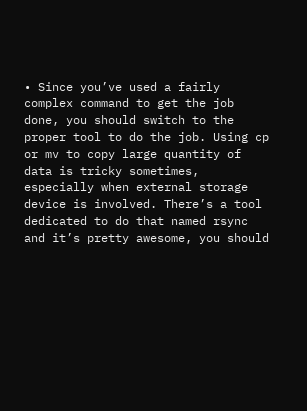• Since you’ve used a fairly complex command to get the job done, you should switch to the proper tool to do the job. Using cp or mv to copy large quantity of data is tricky sometimes, especially when external storage device is involved. There’s a tool dedicated to do that named rsync and it’s pretty awesome, you should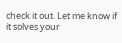check it out. Let me know if it solves your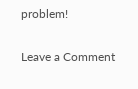problem!


Leave a Comment